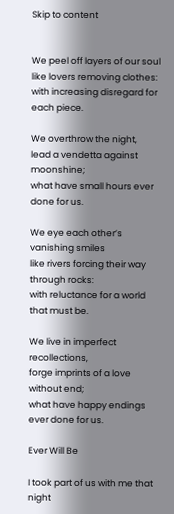Skip to content


We peel off layers of our soul
like lovers removing clothes:
with increasing disregard for each piece.

We overthrow the night,
lead a vendetta against moonshine;
what have small hours ever done for us.

We eye each other’s vanishing smiles
like rivers forcing their way through rocks:
with reluctance for a world that must be.

We live in imperfect recollections,
forge imprints of a love without end;
what have happy endings ever done for us.

Ever Will Be

I took part of us with me that night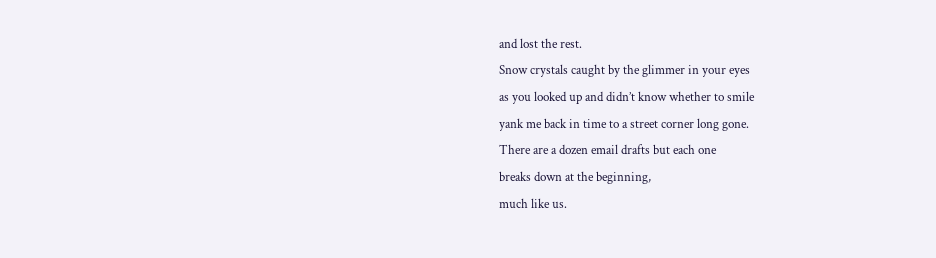and lost the rest.
Snow crystals caught by the glimmer in your eyes
as you looked up and didn’t know whether to smile
yank me back in time to a street corner long gone.
There are a dozen email drafts but each one
breaks down at the beginning,
much like us.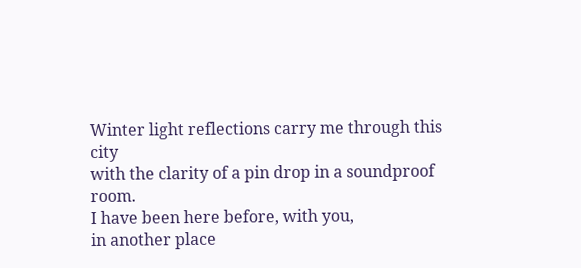Winter light reflections carry me through this city
with the clarity of a pin drop in a soundproof room.
I have been here before, with you,
in another place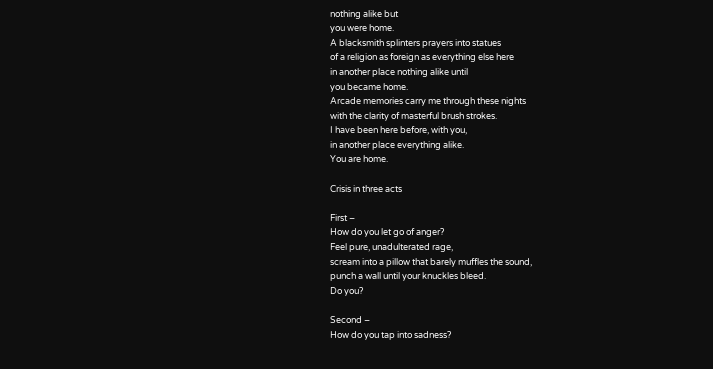nothing alike but
you were home.
A blacksmith splinters prayers into statues
of a religion as foreign as everything else here
in another place nothing alike until
you became home.
Arcade memories carry me through these nights
with the clarity of masterful brush strokes.
I have been here before, with you,
in another place everything alike.
You are home.

Crisis in three acts

First –
How do you let go of anger?
Feel pure, unadulterated rage,
scream into a pillow that barely muffles the sound,
punch a wall until your knuckles bleed.
Do you?

Second –
How do you tap into sadness?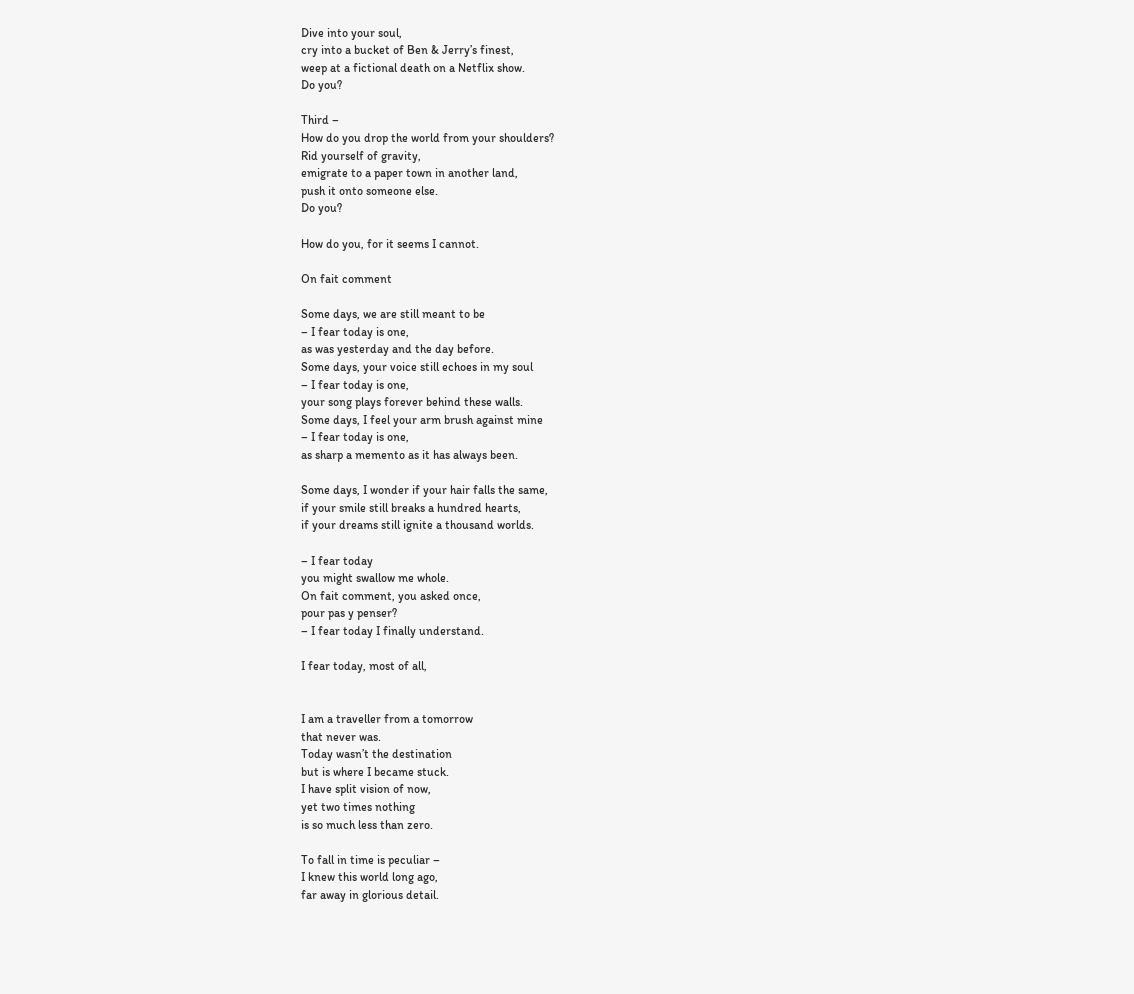Dive into your soul,
cry into a bucket of Ben & Jerry’s finest,
weep at a fictional death on a Netflix show.
Do you?

Third –
How do you drop the world from your shoulders?
Rid yourself of gravity,
emigrate to a paper town in another land,
push it onto someone else.
Do you?

How do you, for it seems I cannot.

On fait comment

Some days, we are still meant to be
– I fear today is one,
as was yesterday and the day before.
Some days, your voice still echoes in my soul
– I fear today is one,
your song plays forever behind these walls.
Some days, I feel your arm brush against mine
– I fear today is one,
as sharp a memento as it has always been.

Some days, I wonder if your hair falls the same,
if your smile still breaks a hundred hearts,
if your dreams still ignite a thousand worlds.

– I fear today
you might swallow me whole.
On fait comment, you asked once,
pour pas y penser?
– I fear today I finally understand.

I fear today, most of all,


I am a traveller from a tomorrow
that never was.
Today wasn’t the destination
but is where I became stuck.
I have split vision of now,
yet two times nothing
is so much less than zero.

To fall in time is peculiar –
I knew this world long ago,
far away in glorious detail.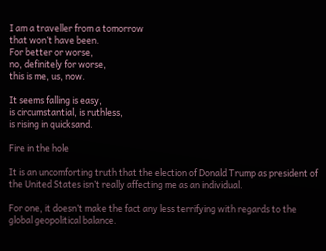I am a traveller from a tomorrow
that won’t have been.
For better or worse,
no, definitely for worse,
this is me, us, now.

It seems falling is easy,
is circumstantial, is ruthless,
is rising in quicksand.

Fire in the hole

It is an uncomforting truth that the election of Donald Trump as president of the United States isn’t really affecting me as an individual.

For one, it doesn’t make the fact any less terrifying with regards to the global geopolitical balance.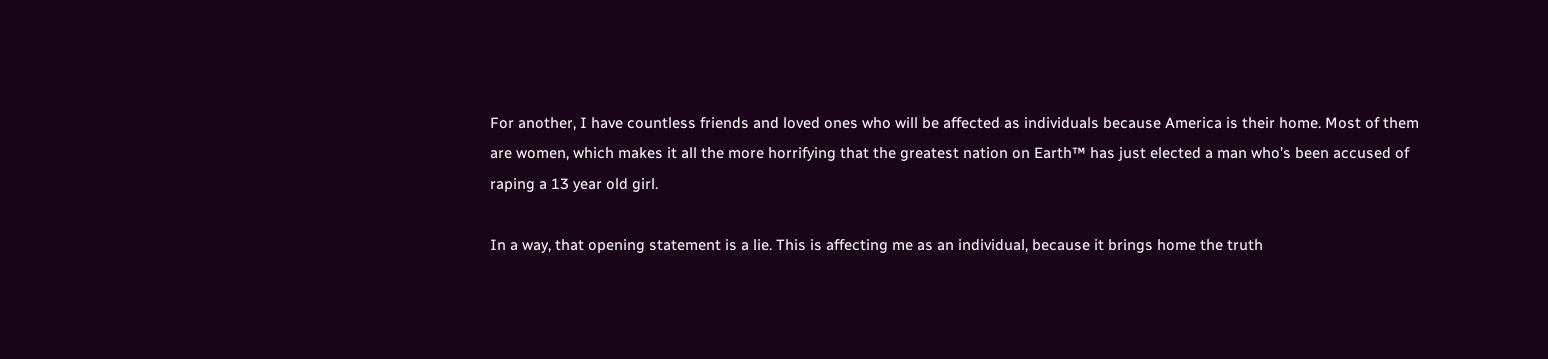For another, I have countless friends and loved ones who will be affected as individuals because America is their home. Most of them are women, which makes it all the more horrifying that the greatest nation on Earth™ has just elected a man who’s been accused of raping a 13 year old girl.

In a way, that opening statement is a lie. This is affecting me as an individual, because it brings home the truth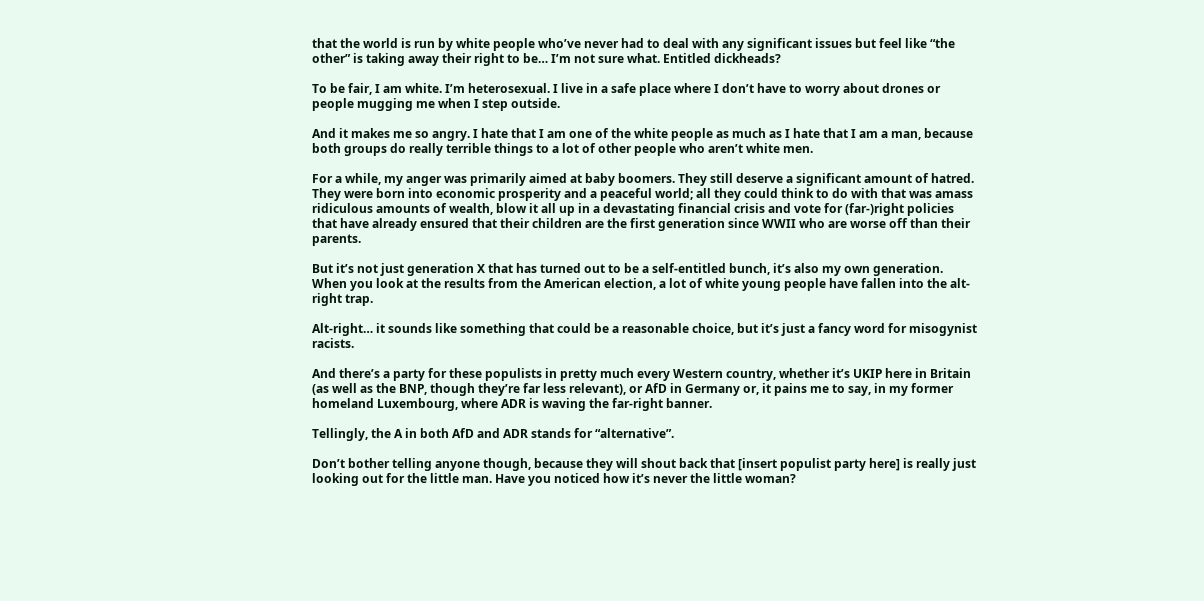that the world is run by white people who’ve never had to deal with any significant issues but feel like “the other” is taking away their right to be… I’m not sure what. Entitled dickheads?

To be fair, I am white. I’m heterosexual. I live in a safe place where I don’t have to worry about drones or people mugging me when I step outside.

And it makes me so angry. I hate that I am one of the white people as much as I hate that I am a man, because both groups do really terrible things to a lot of other people who aren’t white men.

For a while, my anger was primarily aimed at baby boomers. They still deserve a significant amount of hatred. They were born into economic prosperity and a peaceful world; all they could think to do with that was amass ridiculous amounts of wealth, blow it all up in a devastating financial crisis and vote for (far-)right policies that have already ensured that their children are the first generation since WWII who are worse off than their parents.

But it’s not just generation X that has turned out to be a self-entitled bunch, it’s also my own generation. When you look at the results from the American election, a lot of white young people have fallen into the alt-right trap.

Alt-right… it sounds like something that could be a reasonable choice, but it’s just a fancy word for misogynist racists.

And there’s a party for these populists in pretty much every Western country, whether it’s UKIP here in Britain (as well as the BNP, though they’re far less relevant), or AfD in Germany or, it pains me to say, in my former homeland Luxembourg, where ADR is waving the far-right banner.

Tellingly, the A in both AfD and ADR stands for “alternative”.

Don’t bother telling anyone though, because they will shout back that [insert populist party here] is really just looking out for the little man. Have you noticed how it’s never the little woman?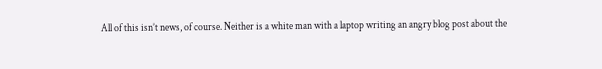All of this isn’t news, of course. Neither is a white man with a laptop writing an angry blog post about the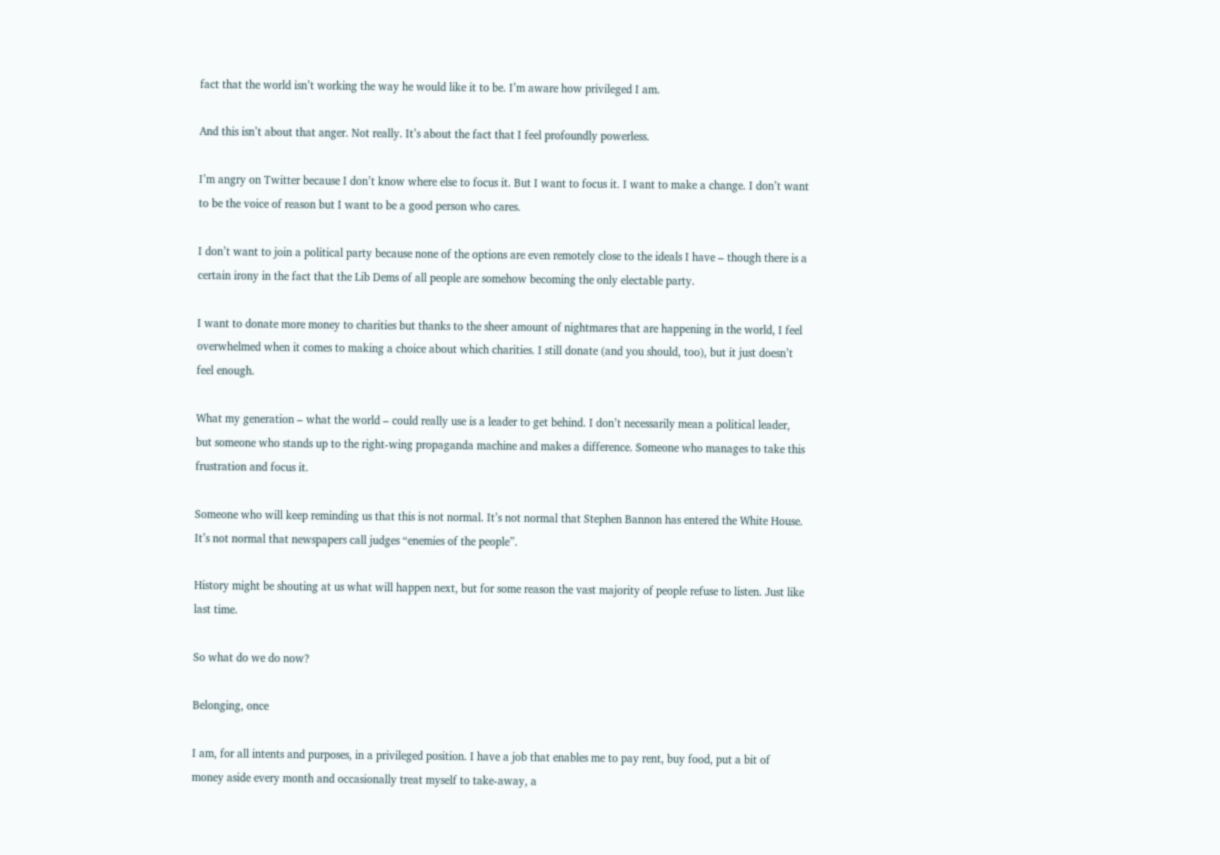fact that the world isn’t working the way he would like it to be. I’m aware how privileged I am.

And this isn’t about that anger. Not really. It’s about the fact that I feel profoundly powerless.

I’m angry on Twitter because I don’t know where else to focus it. But I want to focus it. I want to make a change. I don’t want to be the voice of reason but I want to be a good person who cares.

I don’t want to join a political party because none of the options are even remotely close to the ideals I have – though there is a certain irony in the fact that the Lib Dems of all people are somehow becoming the only electable party.

I want to donate more money to charities but thanks to the sheer amount of nightmares that are happening in the world, I feel overwhelmed when it comes to making a choice about which charities. I still donate (and you should, too), but it just doesn’t feel enough.

What my generation – what the world – could really use is a leader to get behind. I don’t necessarily mean a political leader, but someone who stands up to the right-wing propaganda machine and makes a difference. Someone who manages to take this frustration and focus it.

Someone who will keep reminding us that this is not normal. It’s not normal that Stephen Bannon has entered the White House. It’s not normal that newspapers call judges “enemies of the people”.

History might be shouting at us what will happen next, but for some reason the vast majority of people refuse to listen. Just like last time.

So what do we do now?

Belonging, once

I am, for all intents and purposes, in a privileged position. I have a job that enables me to pay rent, buy food, put a bit of money aside every month and occasionally treat myself to take-away, a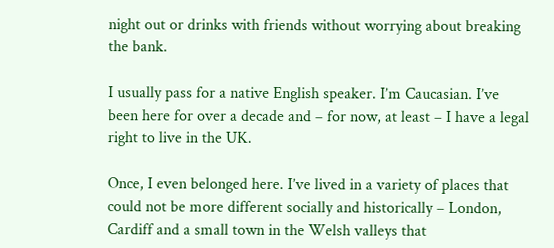night out or drinks with friends without worrying about breaking the bank.

I usually pass for a native English speaker. I’m Caucasian. I’ve been here for over a decade and – for now, at least – I have a legal right to live in the UK.

Once, I even belonged here. I’ve lived in a variety of places that could not be more different socially and historically – London, Cardiff and a small town in the Welsh valleys that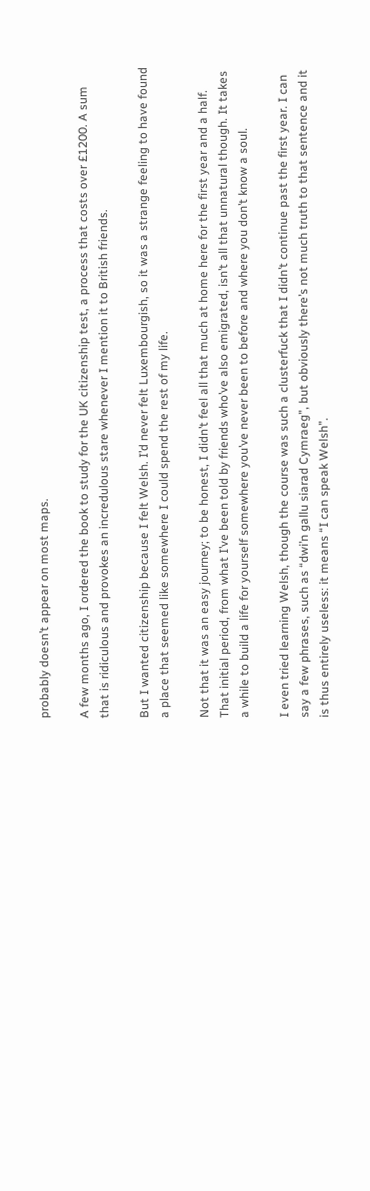probably doesn’t appear on most maps.

A few months ago, I ordered the book to study for the UK citizenship test, a process that costs over £1200. A sum that is ridiculous and provokes an incredulous stare whenever I mention it to British friends.

But I wanted citizenship because I felt Welsh. I’d never felt Luxembourgish, so it was a strange feeling to have found a place that seemed like somewhere I could spend the rest of my life.

Not that it was an easy journey; to be honest, I didn’t feel all that much at home here for the first year and a half. That initial period, from what I’ve been told by friends who’ve also emigrated, isn’t all that unnatural though. It takes a while to build a life for yourself somewhere you’ve never been to before and where you don’t know a soul.

I even tried learning Welsh, though the course was such a clusterfuck that I didn’t continue past the first year. I can say a few phrases, such as “dwi’n gallu siarad Cymraeg”, but obviously there’s not much truth to that sentence and it is thus entirely useless: it means “I can speak Welsh”.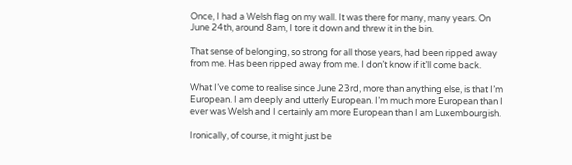Once, I had a Welsh flag on my wall. It was there for many, many years. On June 24th, around 8am, I tore it down and threw it in the bin.

That sense of belonging, so strong for all those years, had been ripped away from me. Has been ripped away from me. I don’t know if it’ll come back.

What I’ve come to realise since June 23rd, more than anything else, is that I’m European. I am deeply and utterly European. I’m much more European than I ever was Welsh and I certainly am more European than I am Luxembourgish.

Ironically, of course, it might just be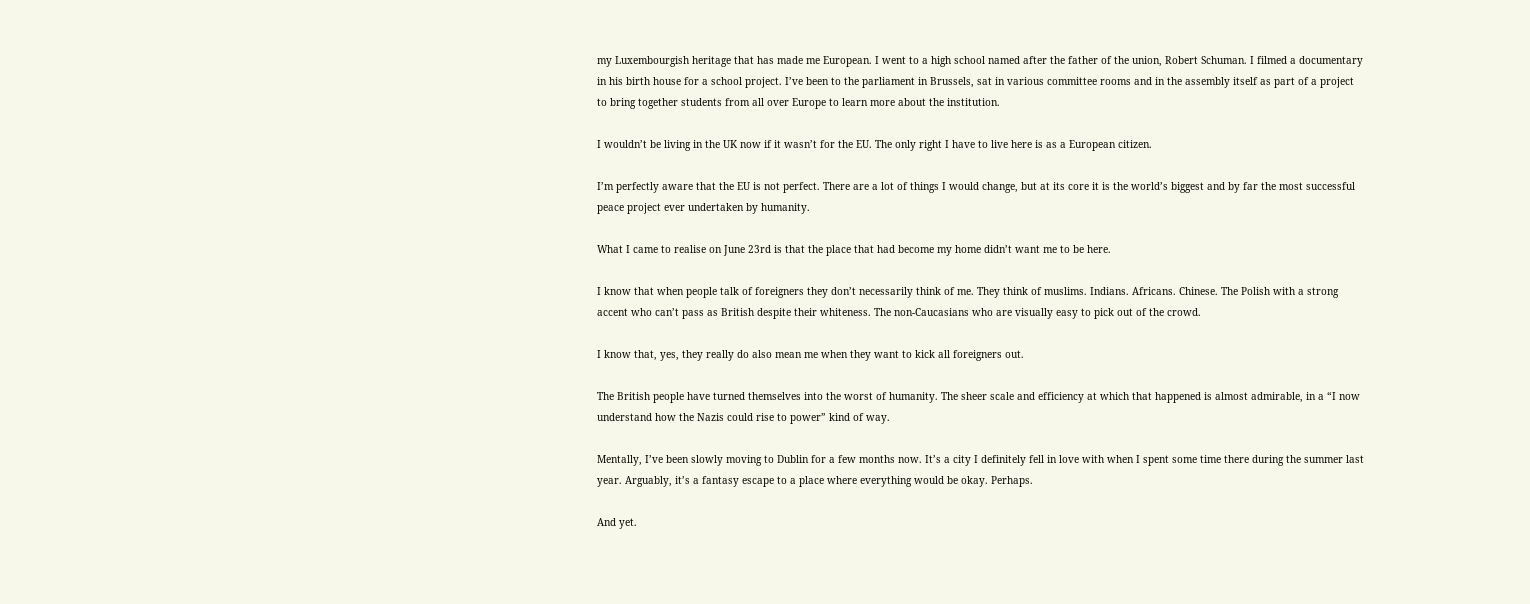my Luxembourgish heritage that has made me European. I went to a high school named after the father of the union, Robert Schuman. I filmed a documentary in his birth house for a school project. I’ve been to the parliament in Brussels, sat in various committee rooms and in the assembly itself as part of a project to bring together students from all over Europe to learn more about the institution.

I wouldn’t be living in the UK now if it wasn’t for the EU. The only right I have to live here is as a European citizen.

I’m perfectly aware that the EU is not perfect. There are a lot of things I would change, but at its core it is the world’s biggest and by far the most successful peace project ever undertaken by humanity.

What I came to realise on June 23rd is that the place that had become my home didn’t want me to be here.

I know that when people talk of foreigners they don’t necessarily think of me. They think of muslims. Indians. Africans. Chinese. The Polish with a strong accent who can’t pass as British despite their whiteness. The non-Caucasians who are visually easy to pick out of the crowd.

I know that, yes, they really do also mean me when they want to kick all foreigners out.

The British people have turned themselves into the worst of humanity. The sheer scale and efficiency at which that happened is almost admirable, in a “I now understand how the Nazis could rise to power” kind of way.

Mentally, I’ve been slowly moving to Dublin for a few months now. It’s a city I definitely fell in love with when I spent some time there during the summer last year. Arguably, it’s a fantasy escape to a place where everything would be okay. Perhaps.

And yet.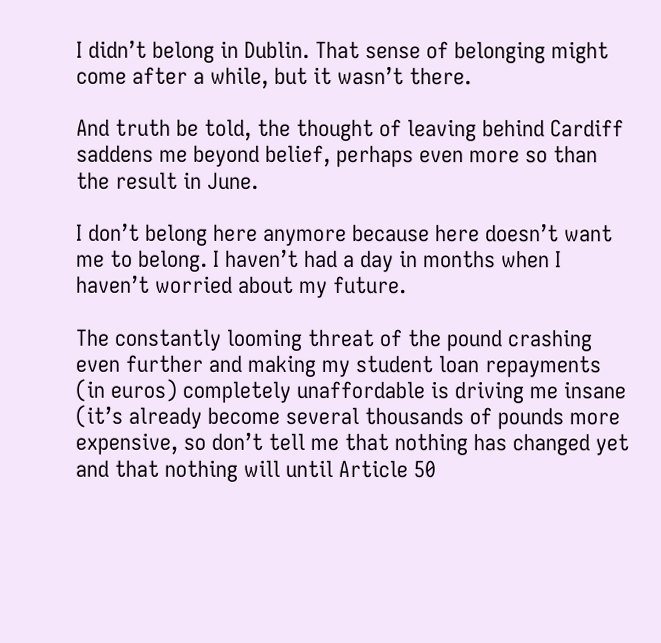I didn’t belong in Dublin. That sense of belonging might come after a while, but it wasn’t there.

And truth be told, the thought of leaving behind Cardiff saddens me beyond belief, perhaps even more so than the result in June.

I don’t belong here anymore because here doesn’t want me to belong. I haven’t had a day in months when I haven’t worried about my future.

The constantly looming threat of the pound crashing even further and making my student loan repayments (in euros) completely unaffordable is driving me insane (it’s already become several thousands of pounds more expensive, so don’t tell me that nothing has changed yet and that nothing will until Article 50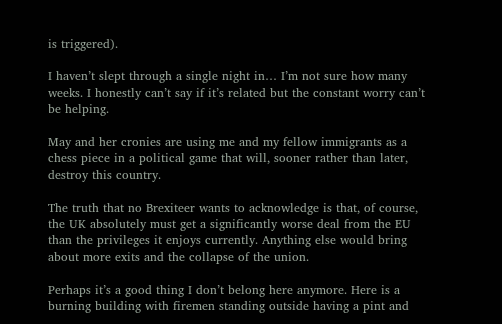is triggered).

I haven’t slept through a single night in… I’m not sure how many weeks. I honestly can’t say if it’s related but the constant worry can’t be helping.

May and her cronies are using me and my fellow immigrants as a chess piece in a political game that will, sooner rather than later, destroy this country.

The truth that no Brexiteer wants to acknowledge is that, of course, the UK absolutely must get a significantly worse deal from the EU than the privileges it enjoys currently. Anything else would bring about more exits and the collapse of the union.

Perhaps it’s a good thing I don’t belong here anymore. Here is a burning building with firemen standing outside having a pint and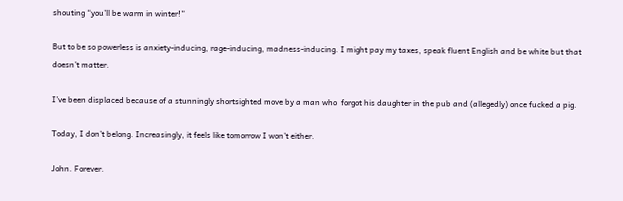shouting “you’ll be warm in winter!”

But to be so powerless is anxiety-inducing, rage-inducing, madness-inducing. I might pay my taxes, speak fluent English and be white but that doesn’t matter.

I’ve been displaced because of a stunningly shortsighted move by a man who  forgot his daughter in the pub and (allegedly) once fucked a pig.

Today, I don’t belong. Increasingly, it feels like tomorrow I won’t either.

John. Forever.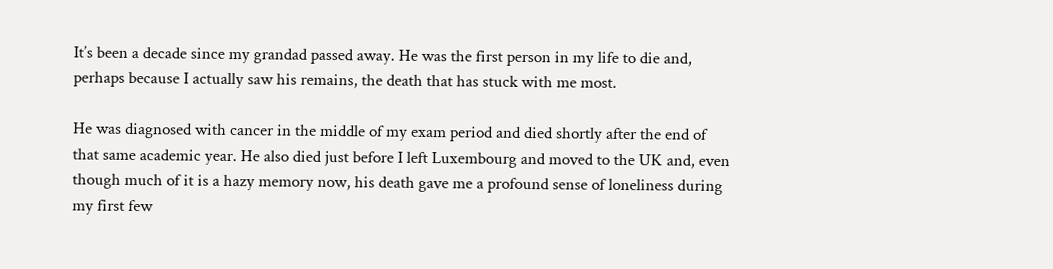It’s been a decade since my grandad passed away. He was the first person in my life to die and, perhaps because I actually saw his remains, the death that has stuck with me most.

He was diagnosed with cancer in the middle of my exam period and died shortly after the end of that same academic year. He also died just before I left Luxembourg and moved to the UK and, even though much of it is a hazy memory now, his death gave me a profound sense of loneliness during my first few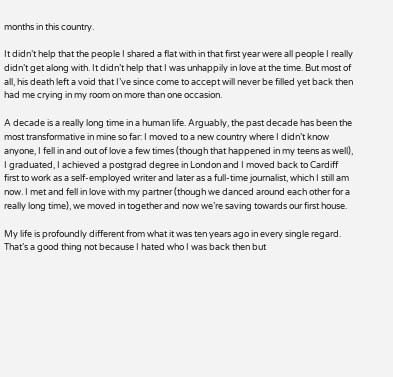months in this country.

It didn’t help that the people I shared a flat with in that first year were all people I really didn’t get along with. It didn’t help that I was unhappily in love at the time. But most of all, his death left a void that I’ve since come to accept will never be filled yet back then had me crying in my room on more than one occasion.

A decade is a really long time in a human life. Arguably, the past decade has been the most transformative in mine so far: I moved to a new country where I didn’t know anyone, I fell in and out of love a few times (though that happened in my teens as well), I graduated, I achieved a postgrad degree in London and I moved back to Cardiff first to work as a self-employed writer and later as a full-time journalist, which I still am now. I met and fell in love with my partner (though we danced around each other for a really long time), we moved in together and now we’re saving towards our first house.

My life is profoundly different from what it was ten years ago in every single regard. That’s a good thing not because I hated who I was back then but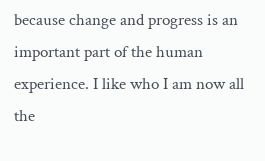because change and progress is an important part of the human experience. I like who I am now all the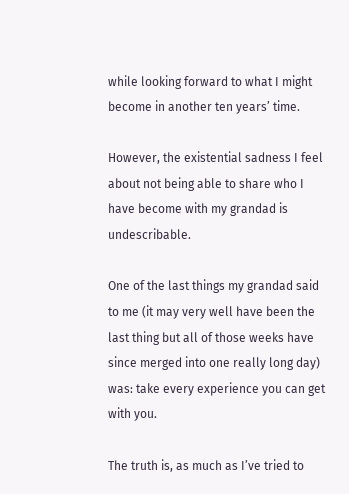while looking forward to what I might become in another ten years’ time.

However, the existential sadness I feel about not being able to share who I have become with my grandad is undescribable.

One of the last things my grandad said to me (it may very well have been the last thing but all of those weeks have since merged into one really long day) was: take every experience you can get with you.

The truth is, as much as I’ve tried to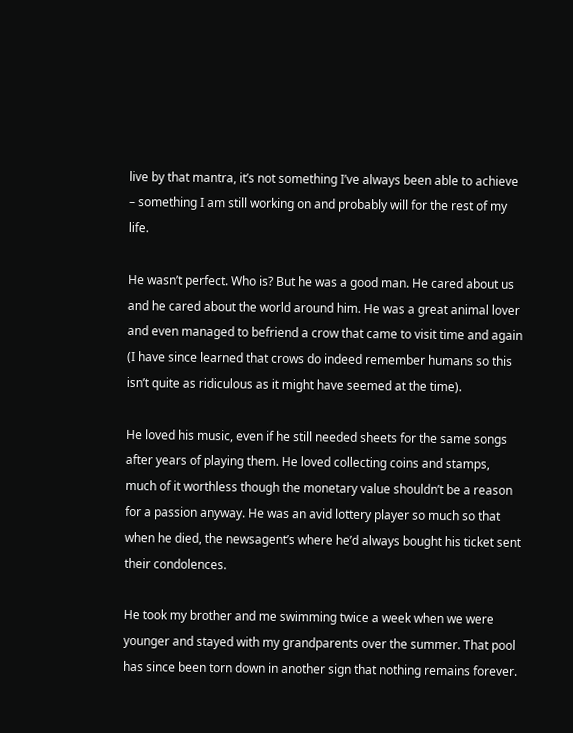live by that mantra, it’s not something I’ve always been able to achieve – something I am still working on and probably will for the rest of my life.

He wasn’t perfect. Who is? But he was a good man. He cared about us and he cared about the world around him. He was a great animal lover and even managed to befriend a crow that came to visit time and again (I have since learned that crows do indeed remember humans so this isn’t quite as ridiculous as it might have seemed at the time).

He loved his music, even if he still needed sheets for the same songs after years of playing them. He loved collecting coins and stamps, much of it worthless though the monetary value shouldn’t be a reason for a passion anyway. He was an avid lottery player so much so that when he died, the newsagent’s where he’d always bought his ticket sent their condolences.

He took my brother and me swimming twice a week when we were younger and stayed with my grandparents over the summer. That pool has since been torn down in another sign that nothing remains forever.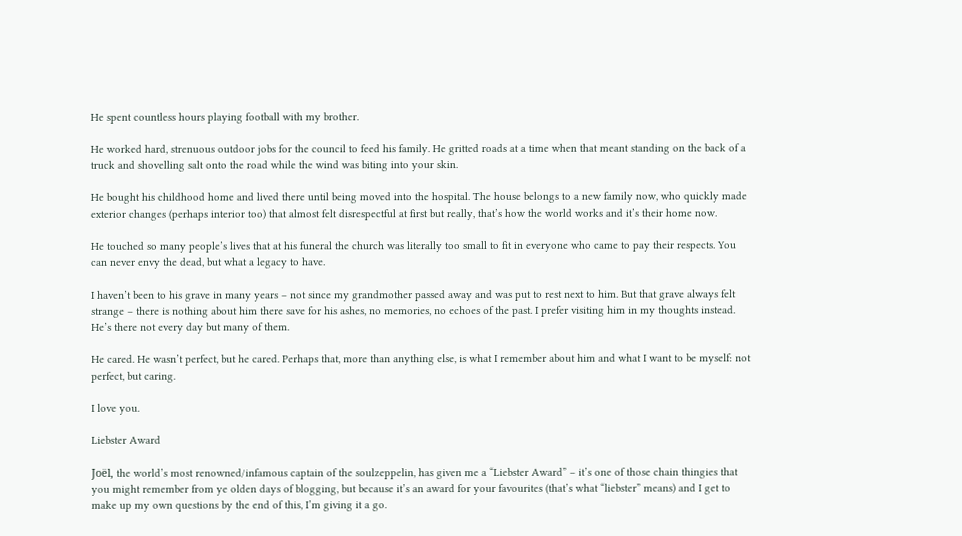He spent countless hours playing football with my brother.

He worked hard, strenuous outdoor jobs for the council to feed his family. He gritted roads at a time when that meant standing on the back of a truck and shovelling salt onto the road while the wind was biting into your skin.

He bought his childhood home and lived there until being moved into the hospital. The house belongs to a new family now, who quickly made exterior changes (perhaps interior too) that almost felt disrespectful at first but really, that’s how the world works and it’s their home now.

He touched so many people’s lives that at his funeral the church was literally too small to fit in everyone who came to pay their respects. You can never envy the dead, but what a legacy to have.

I haven’t been to his grave in many years – not since my grandmother passed away and was put to rest next to him. But that grave always felt strange – there is nothing about him there save for his ashes, no memories, no echoes of the past. I prefer visiting him in my thoughts instead. He’s there not every day but many of them.

He cared. He wasn’t perfect, but he cared. Perhaps that, more than anything else, is what I remember about him and what I want to be myself: not perfect, but caring.

I love you.

Liebster Award

Joël, the world’s most renowned/infamous captain of the soulzeppelin, has given me a “Liebster Award” – it’s one of those chain thingies that you might remember from ye olden days of blogging, but because it’s an award for your favourites (that’s what “liebster” means) and I get to make up my own questions by the end of this, I’m giving it a go.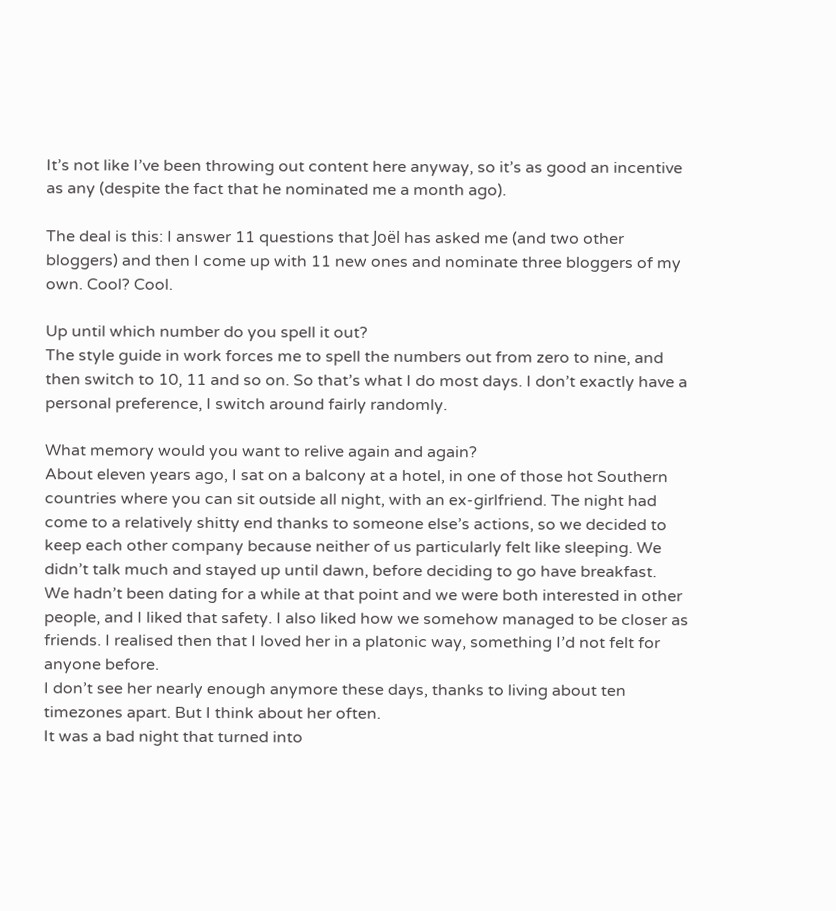It’s not like I’ve been throwing out content here anyway, so it’s as good an incentive as any (despite the fact that he nominated me a month ago).

The deal is this: I answer 11 questions that Joël has asked me (and two other bloggers) and then I come up with 11 new ones and nominate three bloggers of my own. Cool? Cool.

Up until which number do you spell it out?
The style guide in work forces me to spell the numbers out from zero to nine, and then switch to 10, 11 and so on. So that’s what I do most days. I don’t exactly have a personal preference, I switch around fairly randomly.

What memory would you want to relive again and again?
About eleven years ago, I sat on a balcony at a hotel, in one of those hot Southern countries where you can sit outside all night, with an ex-girlfriend. The night had come to a relatively shitty end thanks to someone else’s actions, so we decided to keep each other company because neither of us particularly felt like sleeping. We didn’t talk much and stayed up until dawn, before deciding to go have breakfast.
We hadn’t been dating for a while at that point and we were both interested in other people, and I liked that safety. I also liked how we somehow managed to be closer as friends. I realised then that I loved her in a platonic way, something I’d not felt for anyone before.
I don’t see her nearly enough anymore these days, thanks to living about ten timezones apart. But I think about her often.
It was a bad night that turned into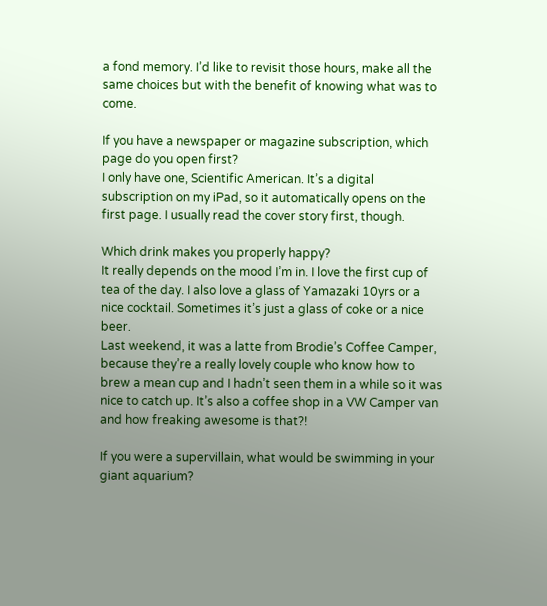a fond memory. I’d like to revisit those hours, make all the same choices but with the benefit of knowing what was to come.

If you have a newspaper or magazine subscription, which page do you open first?
I only have one, Scientific American. It’s a digital subscription on my iPad, so it automatically opens on the first page. I usually read the cover story first, though.

Which drink makes you properly happy?
It really depends on the mood I’m in. I love the first cup of tea of the day. I also love a glass of Yamazaki 10yrs or a nice cocktail. Sometimes it’s just a glass of coke or a nice beer.
Last weekend, it was a latte from Brodie’s Coffee Camper, because they’re a really lovely couple who know how to brew a mean cup and I hadn’t seen them in a while so it was nice to catch up. It’s also a coffee shop in a VW Camper van and how freaking awesome is that?!

If you were a supervillain, what would be swimming in your giant aquarium?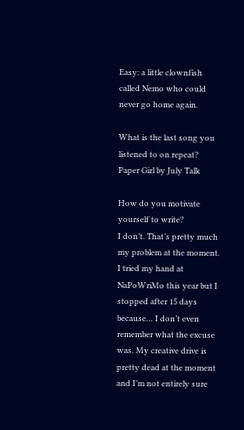Easy: a little clownfish called Nemo who could never go home again.

What is the last song you listened to on repeat?
Paper Girl by July Talk

How do you motivate yourself to write?
I don’t. That’s pretty much my problem at the moment. I tried my hand at NaPoWriMo this year but I stopped after 15 days because… I don’t even remember what the excuse was. My creative drive is pretty dead at the moment and I’m not entirely sure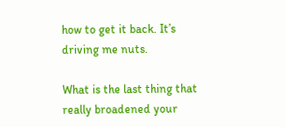how to get it back. It’s driving me nuts.

What is the last thing that really broadened your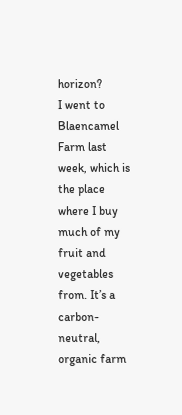horizon?
I went to Blaencamel Farm last week, which is the place where I buy much of my fruit and vegetables from. It’s a carbon-neutral, organic farm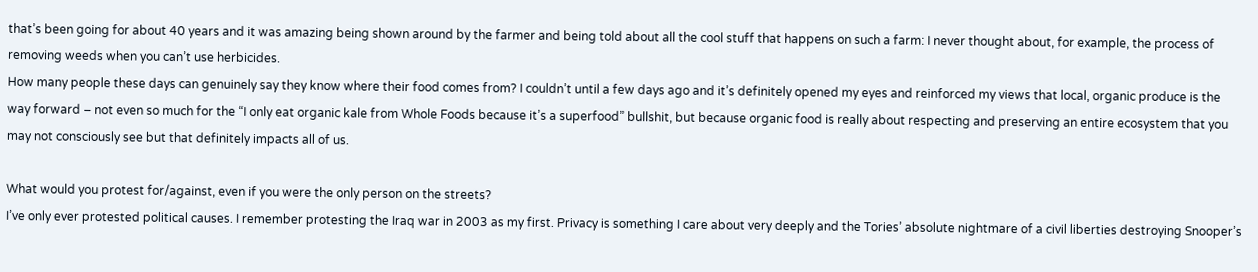that’s been going for about 40 years and it was amazing being shown around by the farmer and being told about all the cool stuff that happens on such a farm: I never thought about, for example, the process of removing weeds when you can’t use herbicides.
How many people these days can genuinely say they know where their food comes from? I couldn’t until a few days ago and it’s definitely opened my eyes and reinforced my views that local, organic produce is the way forward – not even so much for the “I only eat organic kale from Whole Foods because it’s a superfood” bullshit, but because organic food is really about respecting and preserving an entire ecosystem that you may not consciously see but that definitely impacts all of us.

What would you protest for/against, even if you were the only person on the streets?
I’ve only ever protested political causes. I remember protesting the Iraq war in 2003 as my first. Privacy is something I care about very deeply and the Tories’ absolute nightmare of a civil liberties destroying Snooper’s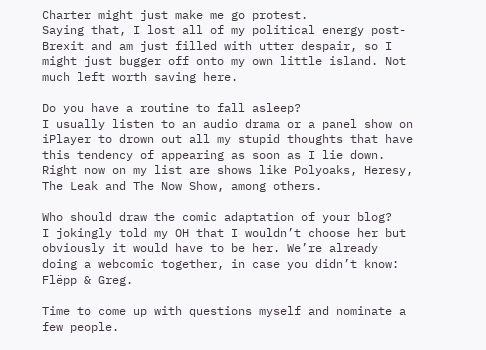Charter might just make me go protest.
Saying that, I lost all of my political energy post-Brexit and am just filled with utter despair, so I might just bugger off onto my own little island. Not much left worth saving here.

Do you have a routine to fall asleep?
I usually listen to an audio drama or a panel show on iPlayer to drown out all my stupid thoughts that have this tendency of appearing as soon as I lie down. Right now on my list are shows like Polyoaks, Heresy, The Leak and The Now Show, among others.

Who should draw the comic adaptation of your blog?
I jokingly told my OH that I wouldn’t choose her but obviously it would have to be her. We’re already doing a webcomic together, in case you didn’t know: Flëpp & Greg.

Time to come up with questions myself and nominate a few people.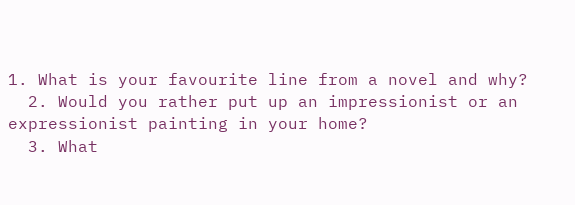1. What is your favourite line from a novel and why?
  2. Would you rather put up an impressionist or an expressionist painting in your home?
  3. What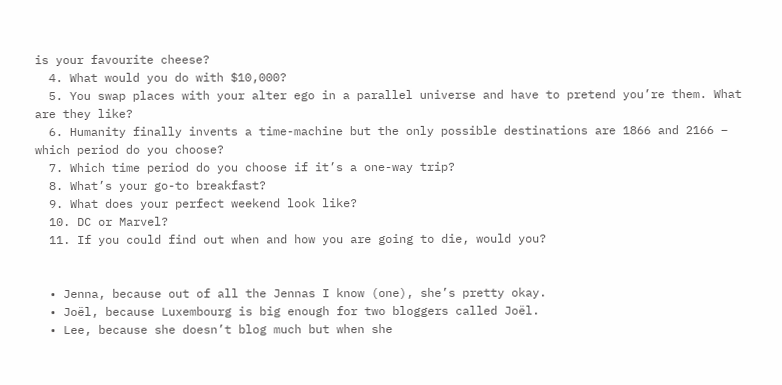is your favourite cheese?
  4. What would you do with $10,000?
  5. You swap places with your alter ego in a parallel universe and have to pretend you’re them. What are they like?
  6. Humanity finally invents a time-machine but the only possible destinations are 1866 and 2166 – which period do you choose?
  7. Which time period do you choose if it’s a one-way trip?
  8. What’s your go-to breakfast?
  9. What does your perfect weekend look like?
  10. DC or Marvel?
  11. If you could find out when and how you are going to die, would you?


  • Jenna, because out of all the Jennas I know (one), she’s pretty okay.
  • Joël, because Luxembourg is big enough for two bloggers called Joël.
  • Lee, because she doesn’t blog much but when she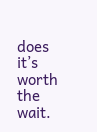does it’s worth the wait.